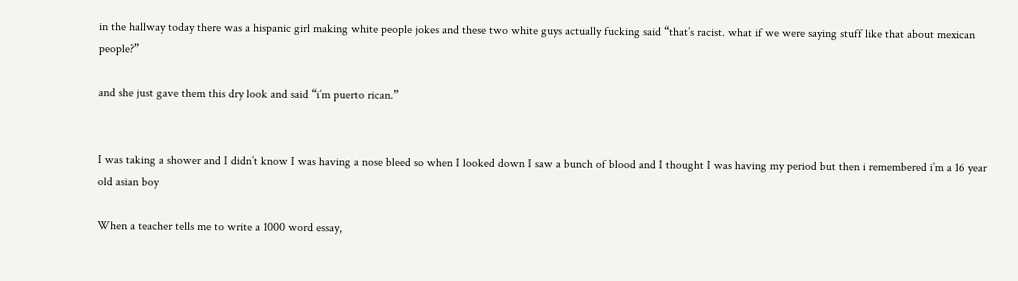in the hallway today there was a hispanic girl making white people jokes and these two white guys actually fucking said “that’s racist. what if we were saying stuff like that about mexican people?”

and she just gave them this dry look and said “i’m puerto rican.”


I was taking a shower and I didn’t know I was having a nose bleed so when I looked down I saw a bunch of blood and I thought I was having my period but then i remembered i’m a 16 year old asian boy

When a teacher tells me to write a 1000 word essay,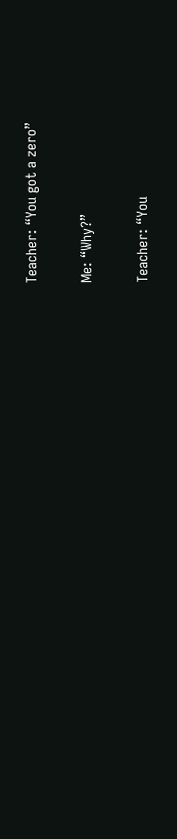Teacher: “You got a zero”

Me: “Why?”

Teacher: “You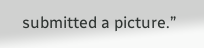submitted a picture.”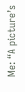Me: “A picture’s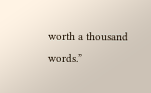worth a thousand words.”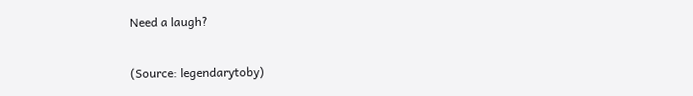Need a laugh?

(Source: legendarytoby)